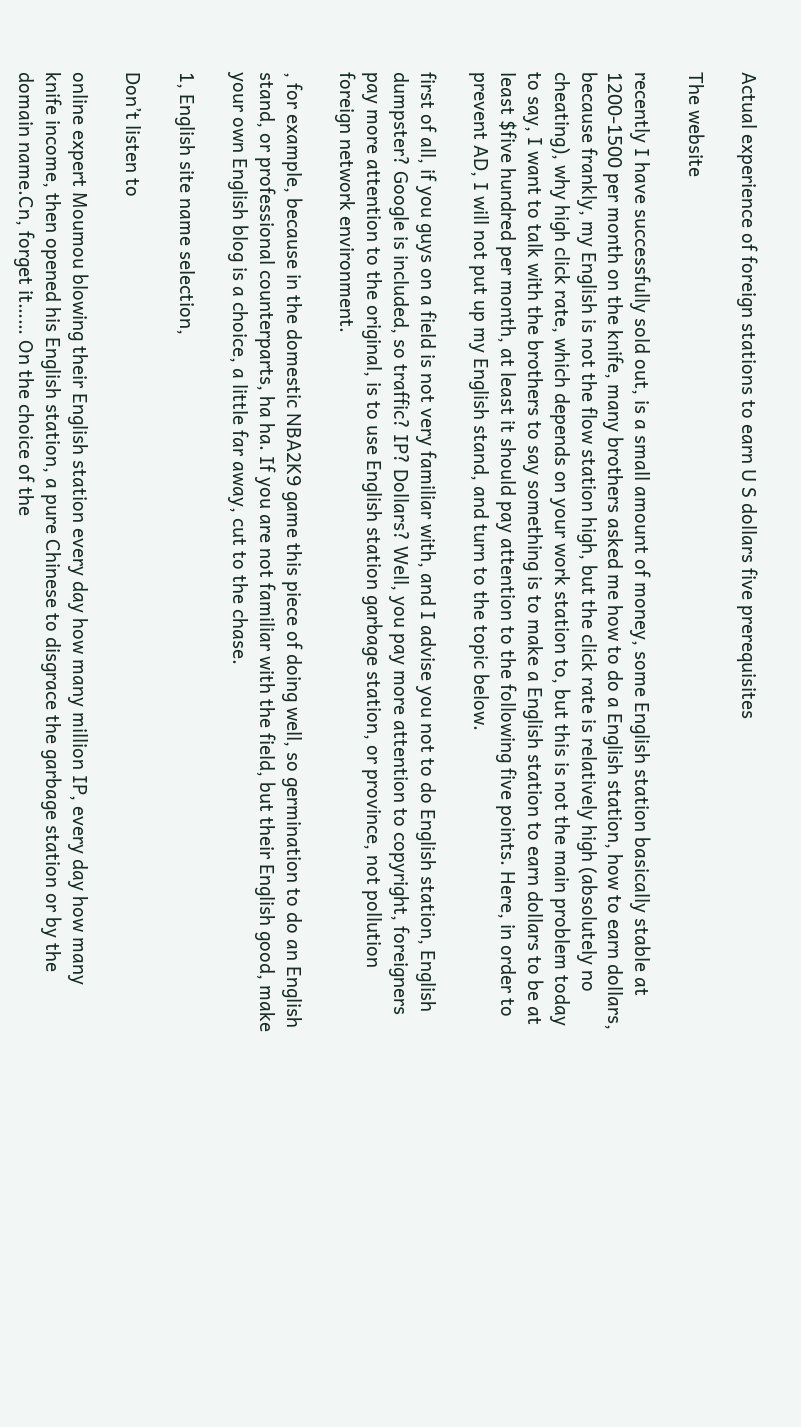Actual experience of foreign stations to earn U S dollars five prerequisites

The website

recently I have successfully sold out, is a small amount of money, some English station basically stable at 1200-1500 per month on the knife, many brothers asked me how to do a English station, how to earn dollars, because frankly, my English is not the flow station high, but the click rate is relatively high (absolutely no cheating), why high click rate, which depends on your work station to, but this is not the main problem today to say, I want to talk with the brothers to say something is to make a English station to earn dollars to be at least $five hundred per month, at least it should pay attention to the following five points. Here, in order to prevent AD, I will not put up my English stand, and turn to the topic below.

first of all, if you guys on a field is not very familiar with, and I advise you not to do English station, English dumpster? Google is included, so traffic? IP? Dollars? Well, you pay more attention to copyright, foreigners pay more attention to the original, is to use English station garbage station, or province, not pollution foreign network environment.

, for example, because in the domestic NBA2K9 game this piece of doing well, so germination to do an English stand, or professional counterparts, ha ha. If you are not familiar with the field, but their English good, make your own English blog is a choice, a little far away, cut to the chase.

1, English site name selection,

Don’t listen to

online expert Moumou blowing their English station every day how many million IP, every day how many knife income, then opened his English station, a pure Chinese to disgrace the garbage station or by the domain name.Cn, forget it…… On the choice of the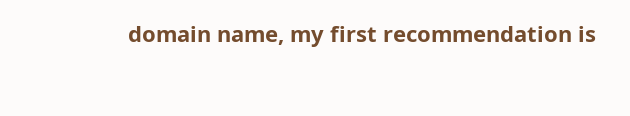domain name, my first recommendation is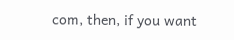com, then, if you want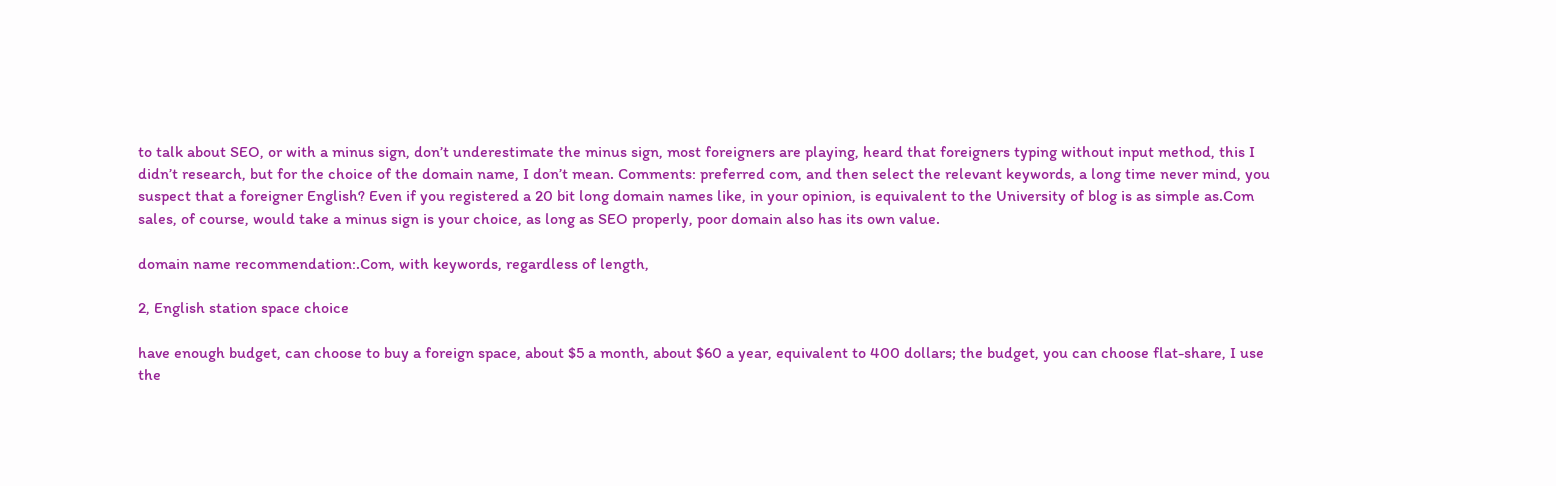to talk about SEO, or with a minus sign, don’t underestimate the minus sign, most foreigners are playing, heard that foreigners typing without input method, this I didn’t research, but for the choice of the domain name, I don’t mean. Comments: preferred com, and then select the relevant keywords, a long time never mind, you suspect that a foreigner English? Even if you registered a 20 bit long domain names like, in your opinion, is equivalent to the University of blog is as simple as.Com sales, of course, would take a minus sign is your choice, as long as SEO properly, poor domain also has its own value.

domain name recommendation:.Com, with keywords, regardless of length,

2, English station space choice

have enough budget, can choose to buy a foreign space, about $5 a month, about $60 a year, equivalent to 400 dollars; the budget, you can choose flat-share, I use the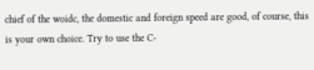chief of the woidc, the domestic and foreign speed are good, of course, this is your own choice. Try to use the C-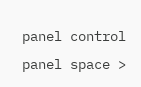panel control panel space >